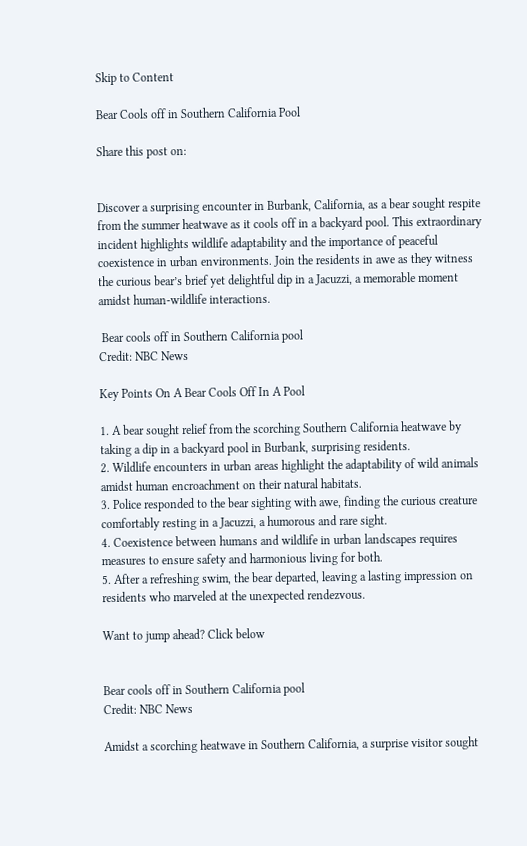Skip to Content

Bear Cools off in Southern California Pool

Share this post on:


Discover a surprising encounter in Burbank, California, as a bear sought respite from the summer heatwave as it cools off in a backyard pool. This extraordinary incident highlights wildlife adaptability and the importance of peaceful coexistence in urban environments. Join the residents in awe as they witness the curious bear’s brief yet delightful dip in a Jacuzzi, a memorable moment amidst human-wildlife interactions.

 Bear cools off in Southern California pool
Credit: NBC News

Key Points On A Bear Cools Off In A Pool

1. A bear sought relief from the scorching Southern California heatwave by taking a dip in a backyard pool in Burbank, surprising residents.
2. Wildlife encounters in urban areas highlight the adaptability of wild animals amidst human encroachment on their natural habitats.
3. Police responded to the bear sighting with awe, finding the curious creature comfortably resting in a Jacuzzi, a humorous and rare sight.
4. Coexistence between humans and wildlife in urban landscapes requires measures to ensure safety and harmonious living for both.
5. After a refreshing swim, the bear departed, leaving a lasting impression on residents who marveled at the unexpected rendezvous.

Want to jump ahead? Click below


Bear cools off in Southern California pool
Credit: NBC News

Amidst a scorching heatwave in Southern California, a surprise visitor sought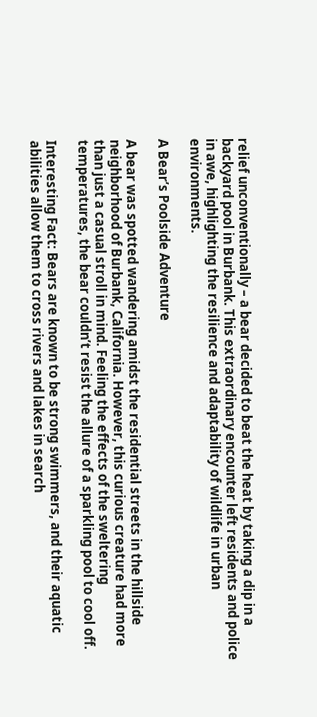relief unconventionally – a bear decided to beat the heat by taking a dip in a backyard pool in Burbank. This extraordinary encounter left residents and police in awe, highlighting the resilience and adaptability of wildlife in urban environments.

A Bear’s Poolside Adventure

A bear was spotted wandering amidst the residential streets in the hillside neighborhood of Burbank, California. However, this curious creature had more than just a casual stroll in mind. Feeling the effects of the sweltering temperatures, the bear couldn’t resist the allure of a sparkling pool to cool off.

Interesting Fact: Bears are known to be strong swimmers, and their aquatic abilities allow them to cross rivers and lakes in search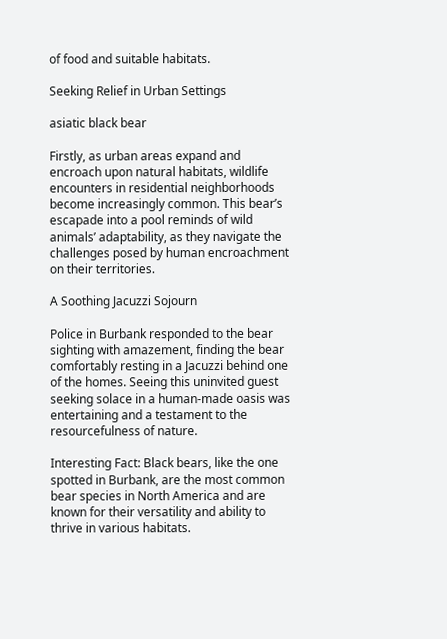of food and suitable habitats.

Seeking Relief in Urban Settings

asiatic black bear

Firstly, as urban areas expand and encroach upon natural habitats, wildlife encounters in residential neighborhoods become increasingly common. This bear’s escapade into a pool reminds of wild animals’ adaptability, as they navigate the challenges posed by human encroachment on their territories.

A Soothing Jacuzzi Sojourn

Police in Burbank responded to the bear sighting with amazement, finding the bear comfortably resting in a Jacuzzi behind one of the homes. Seeing this uninvited guest seeking solace in a human-made oasis was entertaining and a testament to the resourcefulness of nature.

Interesting Fact: Black bears, like the one spotted in Burbank, are the most common bear species in North America and are known for their versatility and ability to thrive in various habitats.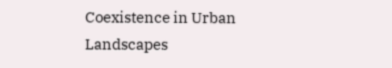Coexistence in Urban Landscapes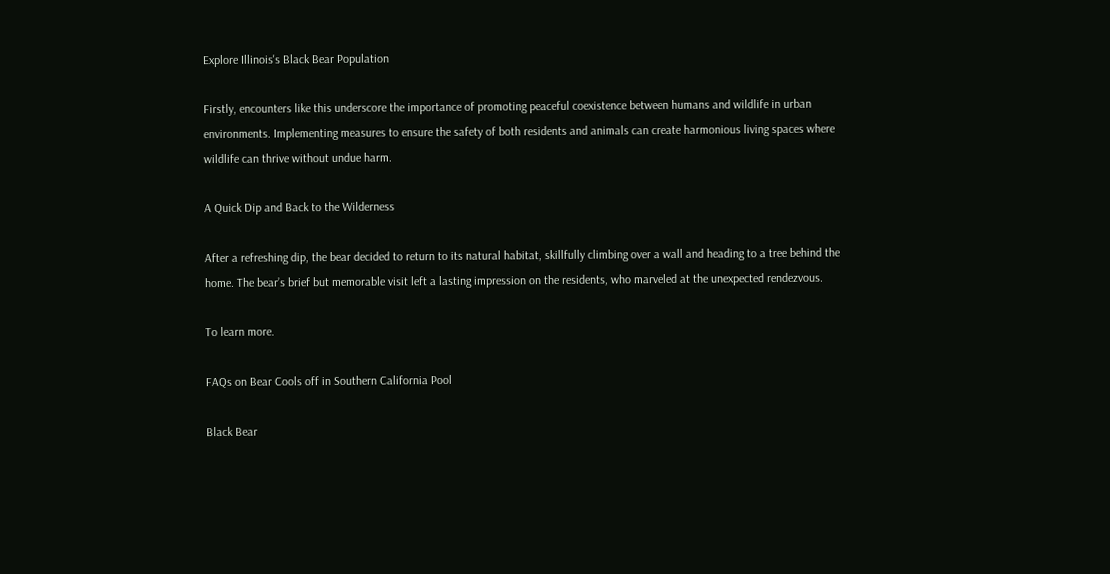Explore Illinois's Black Bear Population

Firstly, encounters like this underscore the importance of promoting peaceful coexistence between humans and wildlife in urban environments. Implementing measures to ensure the safety of both residents and animals can create harmonious living spaces where wildlife can thrive without undue harm.

A Quick Dip and Back to the Wilderness

After a refreshing dip, the bear decided to return to its natural habitat, skillfully climbing over a wall and heading to a tree behind the home. The bear’s brief but memorable visit left a lasting impression on the residents, who marveled at the unexpected rendezvous.

To learn more.

FAQs on Bear Cools off in Southern California Pool

Black Bear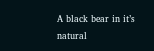A black bear in it’s natural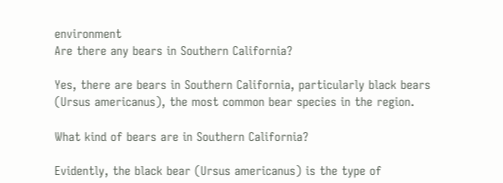environment
Are there any bears in Southern California?

Yes, there are bears in Southern California, particularly black bears (Ursus americanus), the most common bear species in the region.

What kind of bears are in Southern California?

Evidently, the black bear (Ursus americanus) is the type of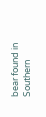bear found in Southern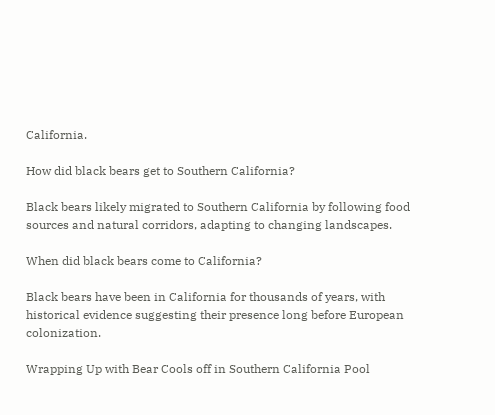California.

How did black bears get to Southern California?

Black bears likely migrated to Southern California by following food sources and natural corridors, adapting to changing landscapes.

When did black bears come to California?

Black bears have been in California for thousands of years, with historical evidence suggesting their presence long before European colonization.

Wrapping Up with Bear Cools off in Southern California Pool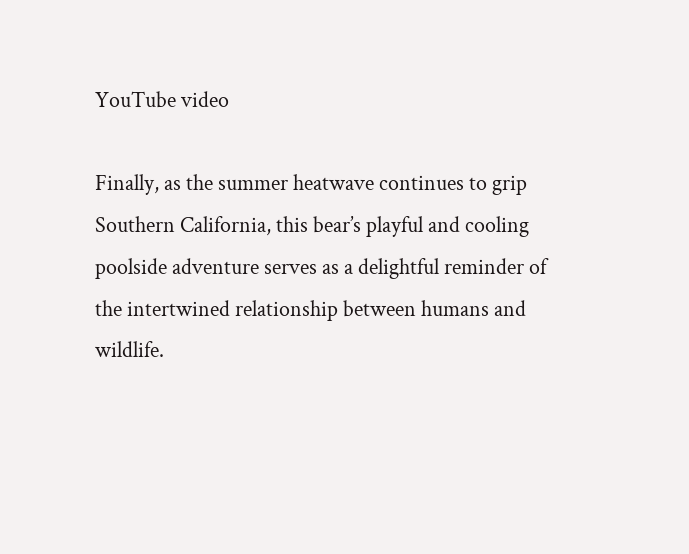YouTube video

Finally, as the summer heatwave continues to grip Southern California, this bear’s playful and cooling poolside adventure serves as a delightful reminder of the intertwined relationship between humans and wildlife.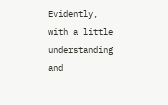Evidently, with a little understanding and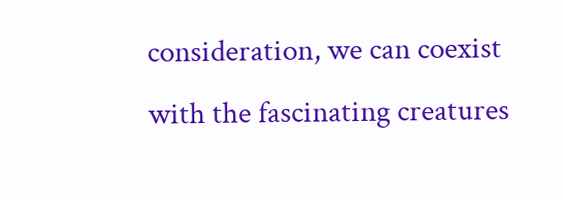consideration, we can coexist with the fascinating creatures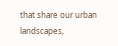that share our urban landscapes,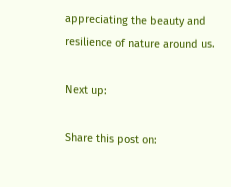appreciating the beauty and resilience of nature around us.

Next up:

Share this post on: